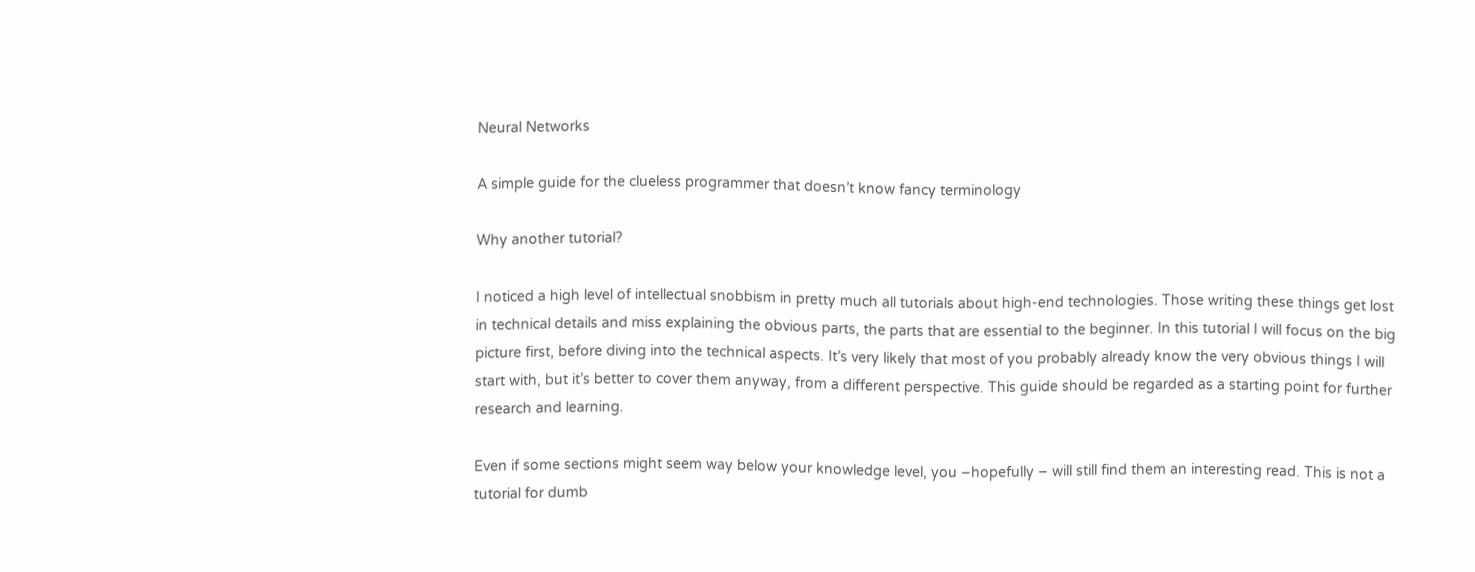Neural Networks

A simple guide for the clueless programmer that doesn’t know fancy terminology

Why another tutorial?

I noticed a high level of intellectual snobbism in pretty much all tutorials about high-end technologies. Those writing these things get lost in technical details and miss explaining the obvious parts, the parts that are essential to the beginner. In this tutorial I will focus on the big picture first, before diving into the technical aspects. It’s very likely that most of you probably already know the very obvious things I will start with, but it’s better to cover them anyway, from a different perspective. This guide should be regarded as a starting point for further research and learning.

Even if some sections might seem way below your knowledge level, you –hopefully – will still find them an interesting read. This is not a tutorial for dumb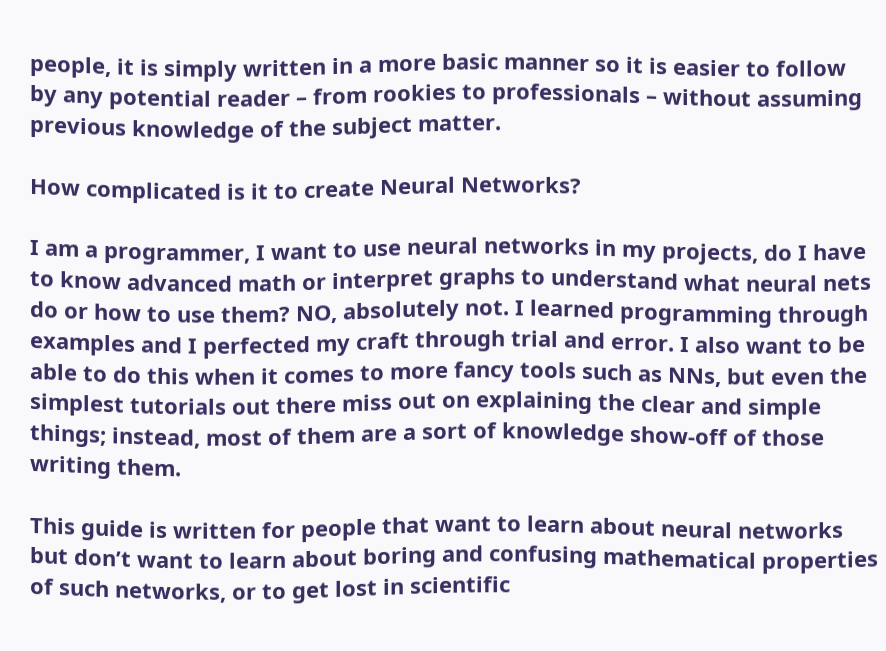people, it is simply written in a more basic manner so it is easier to follow by any potential reader – from rookies to professionals – without assuming previous knowledge of the subject matter.

How complicated is it to create Neural Networks?

I am a programmer, I want to use neural networks in my projects, do I have to know advanced math or interpret graphs to understand what neural nets do or how to use them? NO, absolutely not. I learned programming through examples and I perfected my craft through trial and error. I also want to be able to do this when it comes to more fancy tools such as NNs, but even the simplest tutorials out there miss out on explaining the clear and simple things; instead, most of them are a sort of knowledge show-off of those writing them.

This guide is written for people that want to learn about neural networks but don’t want to learn about boring and confusing mathematical properties of such networks, or to get lost in scientific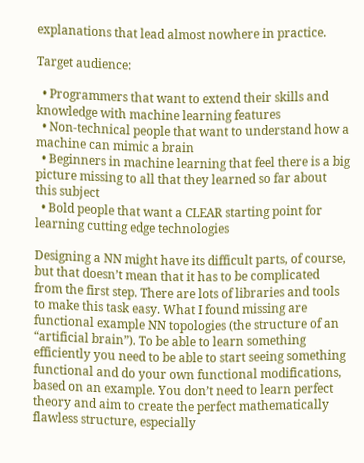explanations that lead almost nowhere in practice.

Target audience:

  • Programmers that want to extend their skills and knowledge with machine learning features
  • Non-technical people that want to understand how a machine can mimic a brain
  • Beginners in machine learning that feel there is a big picture missing to all that they learned so far about this subject
  • Bold people that want a CLEAR starting point for learning cutting edge technologies

Designing a NN might have its difficult parts, of course, but that doesn’t mean that it has to be complicated from the first step. There are lots of libraries and tools to make this task easy. What I found missing are functional example NN topologies (the structure of an “artificial brain”). To be able to learn something efficiently you need to be able to start seeing something functional and do your own functional modifications, based on an example. You don’t need to learn perfect theory and aim to create the perfect mathematically flawless structure, especially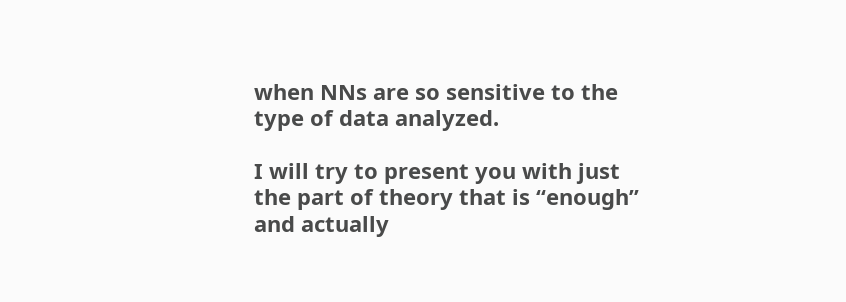when NNs are so sensitive to the type of data analyzed.

I will try to present you with just the part of theory that is “enough” and actually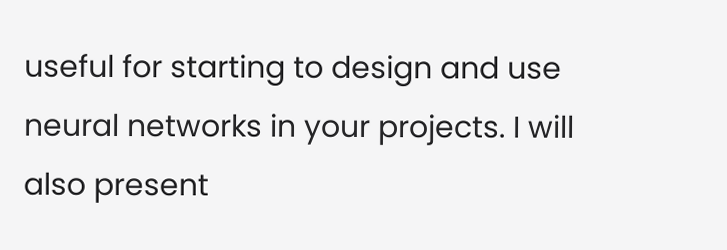useful for starting to design and use neural networks in your projects. I will also present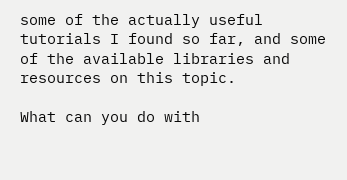some of the actually useful tutorials I found so far, and some of the available libraries and resources on this topic.

What can you do with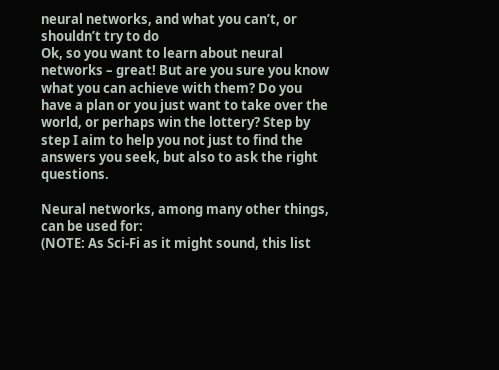neural networks, and what you can’t, or shouldn’t try to do
Ok, so you want to learn about neural networks – great! But are you sure you know what you can achieve with them? Do you have a plan or you just want to take over the world, or perhaps win the lottery? Step by step I aim to help you not just to find the answers you seek, but also to ask the right questions.

Neural networks, among many other things, can be used for:
(NOTE: As Sci-Fi as it might sound, this list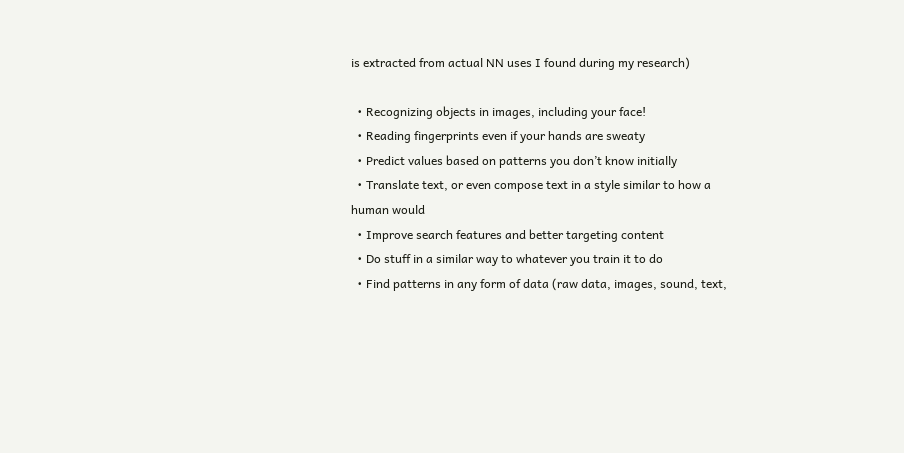is extracted from actual NN uses I found during my research)

  • Recognizing objects in images, including your face!
  • Reading fingerprints even if your hands are sweaty
  • Predict values based on patterns you don’t know initially
  • Translate text, or even compose text in a style similar to how a human would
  • Improve search features and better targeting content
  • Do stuff in a similar way to whatever you train it to do
  • Find patterns in any form of data (raw data, images, sound, text,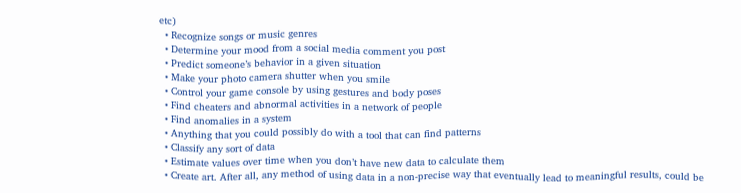etc)
  • Recognize songs or music genres
  • Determine your mood from a social media comment you post
  • Predict someone’s behavior in a given situation
  • Make your photo camera shutter when you smile
  • Control your game console by using gestures and body poses
  • Find cheaters and abnormal activities in a network of people
  • Find anomalies in a system
  • Anything that you could possibly do with a tool that can find patterns
  • Classify any sort of data
  • Estimate values over time when you don’t have new data to calculate them
  • Create art. After all, any method of using data in a non-precise way that eventually lead to meaningful results, could be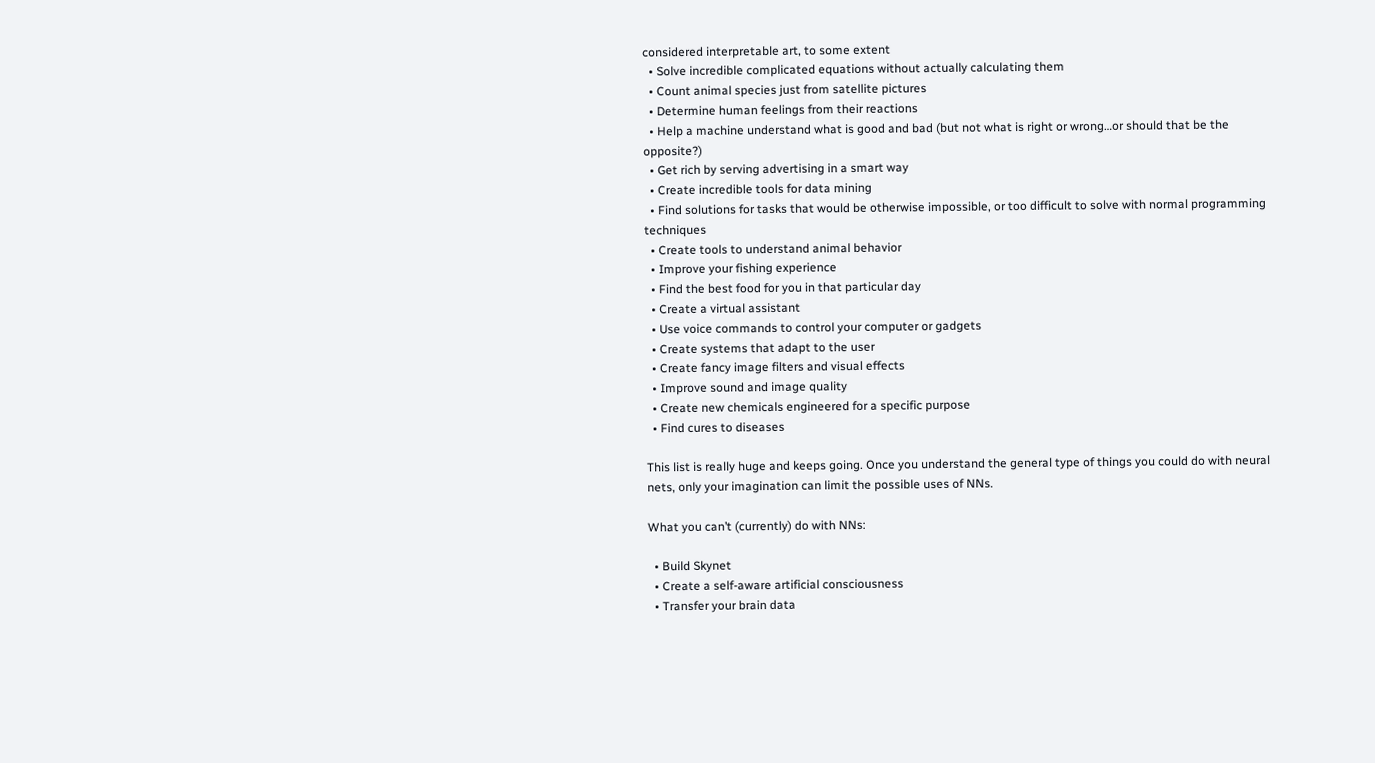considered interpretable art, to some extent
  • Solve incredible complicated equations without actually calculating them
  • Count animal species just from satellite pictures
  • Determine human feelings from their reactions
  • Help a machine understand what is good and bad (but not what is right or wrong…or should that be the opposite?)
  • Get rich by serving advertising in a smart way
  • Create incredible tools for data mining
  • Find solutions for tasks that would be otherwise impossible, or too difficult to solve with normal programming techniques
  • Create tools to understand animal behavior
  • Improve your fishing experience
  • Find the best food for you in that particular day
  • Create a virtual assistant
  • Use voice commands to control your computer or gadgets
  • Create systems that adapt to the user
  • Create fancy image filters and visual effects
  • Improve sound and image quality
  • Create new chemicals engineered for a specific purpose
  • Find cures to diseases

This list is really huge and keeps going. Once you understand the general type of things you could do with neural nets, only your imagination can limit the possible uses of NNs.

What you can’t (currently) do with NNs:

  • Build Skynet
  • Create a self-aware artificial consciousness
  • Transfer your brain data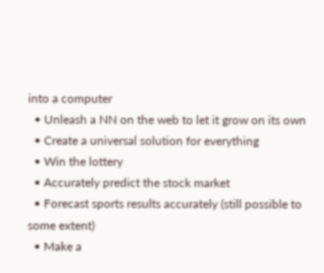into a computer
  • Unleash a NN on the web to let it grow on its own
  • Create a universal solution for everything
  • Win the lottery
  • Accurately predict the stock market
  • Forecast sports results accurately (still possible to some extent)
  • Make a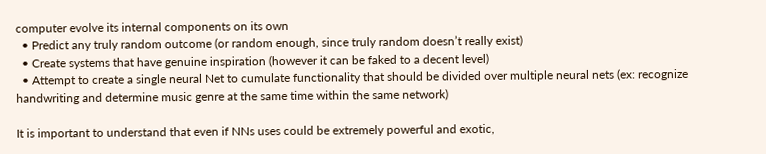computer evolve its internal components on its own
  • Predict any truly random outcome (or random enough, since truly random doesn’t really exist)
  • Create systems that have genuine inspiration (however it can be faked to a decent level)
  • Attempt to create a single neural Net to cumulate functionality that should be divided over multiple neural nets (ex: recognize handwriting and determine music genre at the same time within the same network)

It is important to understand that even if NNs uses could be extremely powerful and exotic,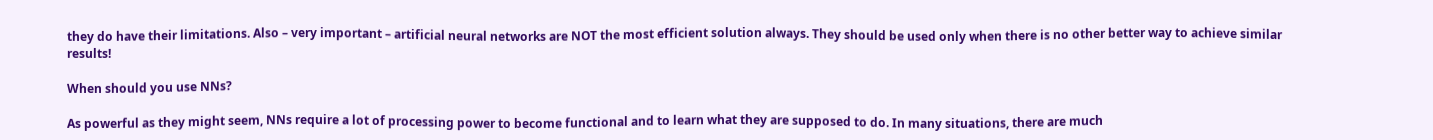they do have their limitations. Also – very important – artificial neural networks are NOT the most efficient solution always. They should be used only when there is no other better way to achieve similar results!

When should you use NNs?

As powerful as they might seem, NNs require a lot of processing power to become functional and to learn what they are supposed to do. In many situations, there are much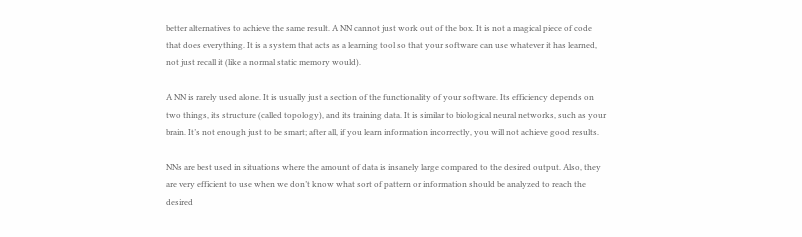better alternatives to achieve the same result. A NN cannot just work out of the box. It is not a magical piece of code that does everything. It is a system that acts as a learning tool so that your software can use whatever it has learned, not just recall it (like a normal static memory would).

A NN is rarely used alone. It is usually just a section of the functionality of your software. Its efficiency depends on two things, its structure (called topology), and its training data. It is similar to biological neural networks, such as your brain. It’s not enough just to be smart; after all, if you learn information incorrectly, you will not achieve good results.

NNs are best used in situations where the amount of data is insanely large compared to the desired output. Also, they are very efficient to use when we don’t know what sort of pattern or information should be analyzed to reach the desired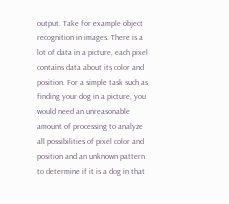output. Take for example object recognition in images. There is a lot of data in a picture, each pixel contains data about its color and position. For a simple task such as finding your dog in a picture, you would need an unreasonable amount of processing to analyze all possibilities of pixel color and position and an unknown pattern to determine if it is a dog in that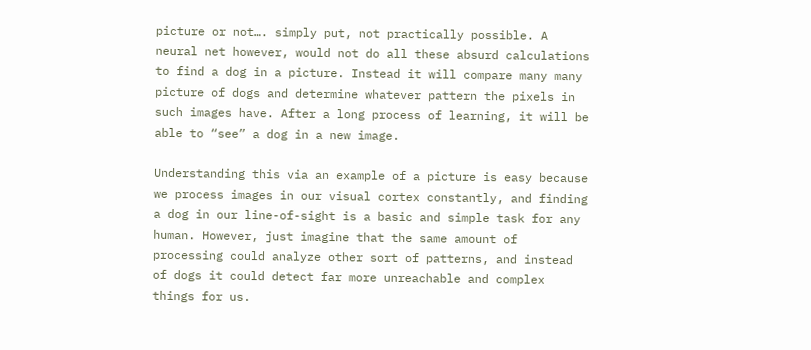picture or not…. simply put, not practically possible. A neural net however, would not do all these absurd calculations to find a dog in a picture. Instead it will compare many many picture of dogs and determine whatever pattern the pixels in such images have. After a long process of learning, it will be able to “see” a dog in a new image.

Understanding this via an example of a picture is easy because we process images in our visual cortex constantly, and finding a dog in our line-of-sight is a basic and simple task for any human. However, just imagine that the same amount of processing could analyze other sort of patterns, and instead of dogs it could detect far more unreachable and complex things for us.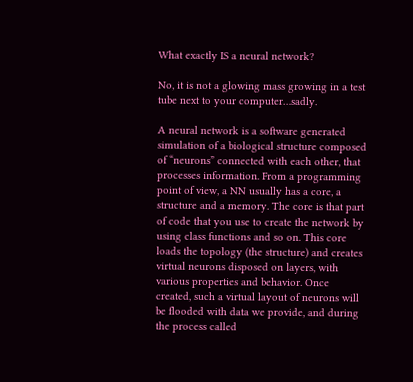What exactly IS a neural network?

No, it is not a glowing mass growing in a test tube next to your computer…sadly.

A neural network is a software generated simulation of a biological structure composed of “neurons” connected with each other, that processes information. From a programming point of view, a NN usually has a core, a structure and a memory. The core is that part of code that you use to create the network by using class functions and so on. This core loads the topology (the structure) and creates virtual neurons disposed on layers, with various properties and behavior. Once created, such a virtual layout of neurons will be flooded with data we provide, and during the process called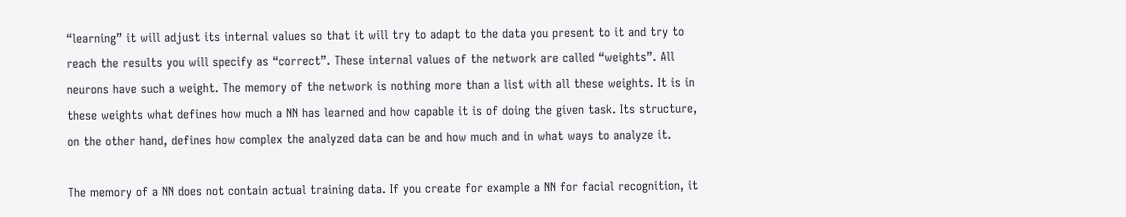“learning” it will adjust its internal values so that it will try to adapt to the data you present to it and try to reach the results you will specify as “correct”. These internal values of the network are called “weights”. All neurons have such a weight. The memory of the network is nothing more than a list with all these weights. It is in these weights what defines how much a NN has learned and how capable it is of doing the given task. Its structure, on the other hand, defines how complex the analyzed data can be and how much and in what ways to analyze it.

The memory of a NN does not contain actual training data. If you create for example a NN for facial recognition, it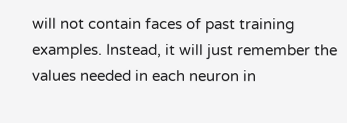will not contain faces of past training examples. Instead, it will just remember the values needed in each neuron in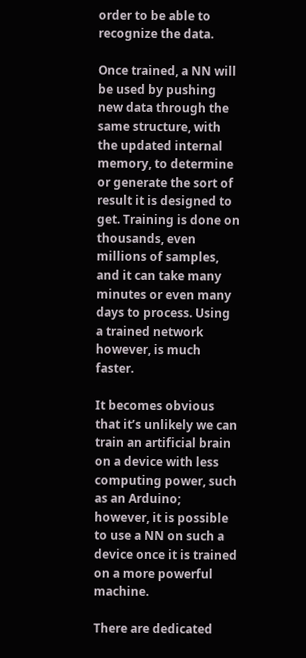order to be able to recognize the data.

Once trained, a NN will be used by pushing new data through the same structure, with the updated internal memory, to determine or generate the sort of result it is designed to get. Training is done on thousands, even millions of samples, and it can take many minutes or even many days to process. Using a trained network however, is much faster.

It becomes obvious that it’s unlikely we can train an artificial brain on a device with less computing power, such as an Arduino; however, it is possible to use a NN on such a device once it is trained on a more powerful machine.

There are dedicated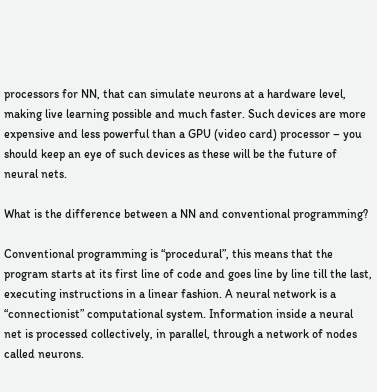processors for NN, that can simulate neurons at a hardware level, making live learning possible and much faster. Such devices are more expensive and less powerful than a GPU (video card) processor – you should keep an eye of such devices as these will be the future of neural nets.

What is the difference between a NN and conventional programming?

Conventional programming is “procedural”, this means that the program starts at its first line of code and goes line by line till the last, executing instructions in a linear fashion. A neural network is a “connectionist” computational system. Information inside a neural net is processed collectively, in parallel, through a network of nodes called neurons.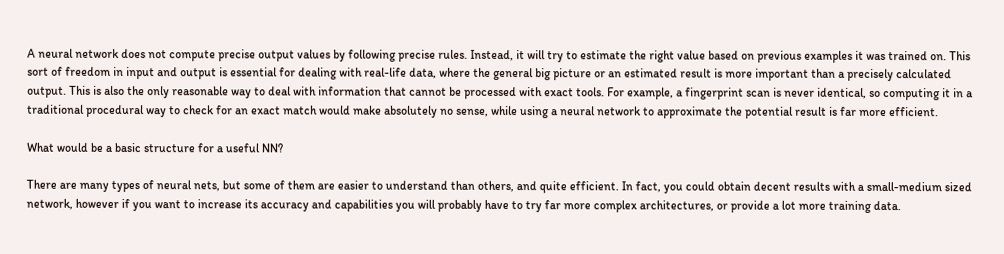A neural network does not compute precise output values by following precise rules. Instead, it will try to estimate the right value based on previous examples it was trained on. This sort of freedom in input and output is essential for dealing with real-life data, where the general big picture or an estimated result is more important than a precisely calculated output. This is also the only reasonable way to deal with information that cannot be processed with exact tools. For example, a fingerprint scan is never identical, so computing it in a traditional procedural way to check for an exact match would make absolutely no sense, while using a neural network to approximate the potential result is far more efficient.

What would be a basic structure for a useful NN?

There are many types of neural nets, but some of them are easier to understand than others, and quite efficient. In fact, you could obtain decent results with a small-medium sized network, however if you want to increase its accuracy and capabilities you will probably have to try far more complex architectures, or provide a lot more training data.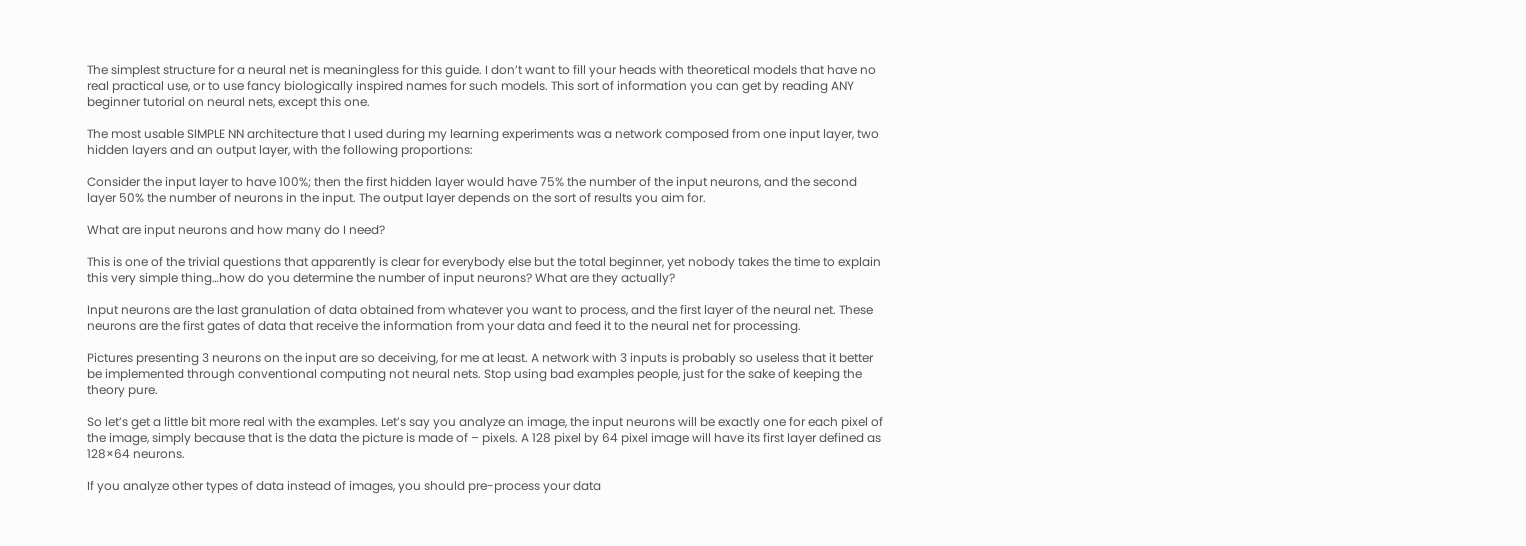The simplest structure for a neural net is meaningless for this guide. I don’t want to fill your heads with theoretical models that have no real practical use, or to use fancy biologically inspired names for such models. This sort of information you can get by reading ANY beginner tutorial on neural nets, except this one.

The most usable SIMPLE NN architecture that I used during my learning experiments was a network composed from one input layer, two hidden layers and an output layer, with the following proportions:

Consider the input layer to have 100%; then the first hidden layer would have 75% the number of the input neurons, and the second layer 50% the number of neurons in the input. The output layer depends on the sort of results you aim for.

What are input neurons and how many do I need?

This is one of the trivial questions that apparently is clear for everybody else but the total beginner, yet nobody takes the time to explain this very simple thing…how do you determine the number of input neurons? What are they actually?

Input neurons are the last granulation of data obtained from whatever you want to process, and the first layer of the neural net. These neurons are the first gates of data that receive the information from your data and feed it to the neural net for processing.

Pictures presenting 3 neurons on the input are so deceiving, for me at least. A network with 3 inputs is probably so useless that it better be implemented through conventional computing not neural nets. Stop using bad examples people, just for the sake of keeping the theory pure.

So let’s get a little bit more real with the examples. Let’s say you analyze an image, the input neurons will be exactly one for each pixel of the image, simply because that is the data the picture is made of – pixels. A 128 pixel by 64 pixel image will have its first layer defined as 128×64 neurons.

If you analyze other types of data instead of images, you should pre-process your data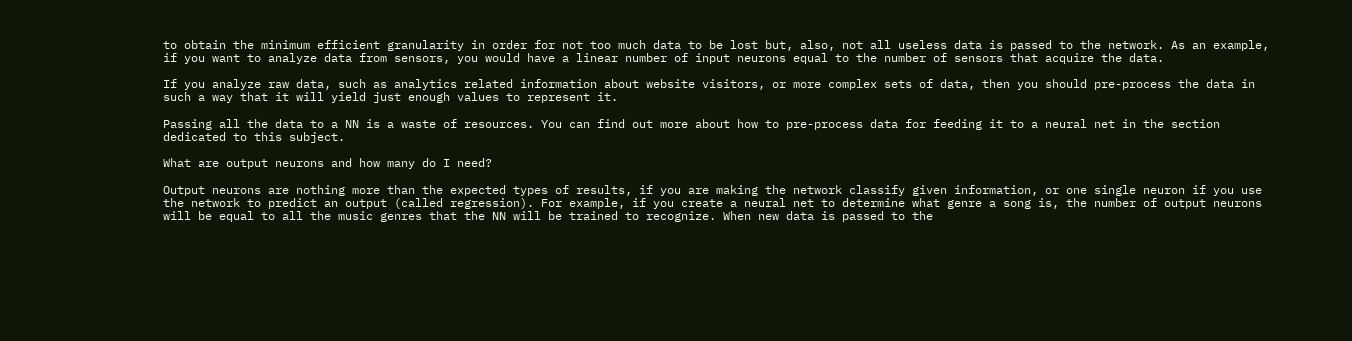to obtain the minimum efficient granularity in order for not too much data to be lost but, also, not all useless data is passed to the network. As an example, if you want to analyze data from sensors, you would have a linear number of input neurons equal to the number of sensors that acquire the data.

If you analyze raw data, such as analytics related information about website visitors, or more complex sets of data, then you should pre-process the data in such a way that it will yield just enough values to represent it.

Passing all the data to a NN is a waste of resources. You can find out more about how to pre-process data for feeding it to a neural net in the section dedicated to this subject.

What are output neurons and how many do I need?

Output neurons are nothing more than the expected types of results, if you are making the network classify given information, or one single neuron if you use the network to predict an output (called regression). For example, if you create a neural net to determine what genre a song is, the number of output neurons will be equal to all the music genres that the NN will be trained to recognize. When new data is passed to the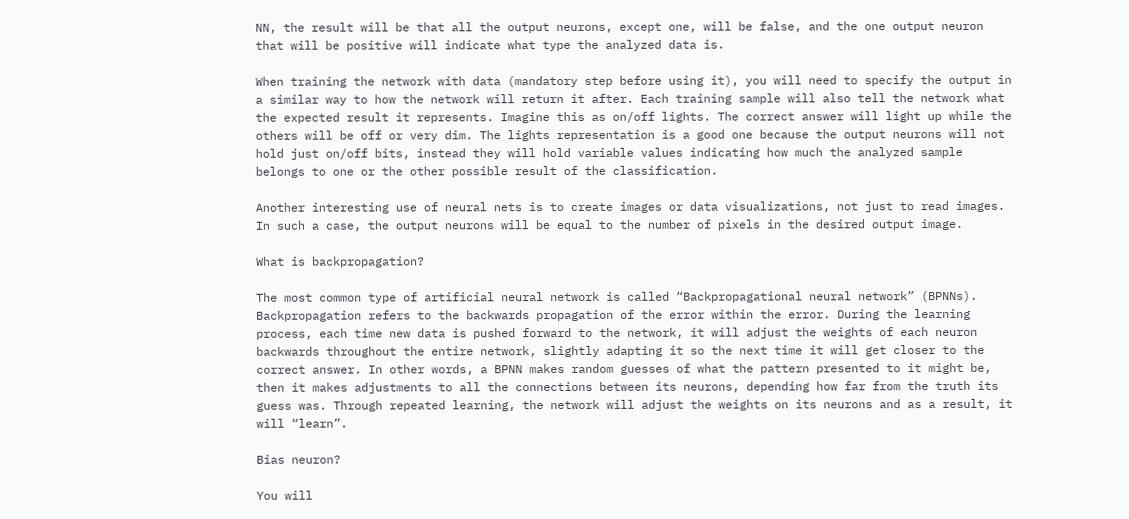NN, the result will be that all the output neurons, except one, will be false, and the one output neuron that will be positive will indicate what type the analyzed data is.

When training the network with data (mandatory step before using it), you will need to specify the output in a similar way to how the network will return it after. Each training sample will also tell the network what the expected result it represents. Imagine this as on/off lights. The correct answer will light up while the others will be off or very dim. The lights representation is a good one because the output neurons will not hold just on/off bits, instead they will hold variable values indicating how much the analyzed sample belongs to one or the other possible result of the classification.

Another interesting use of neural nets is to create images or data visualizations, not just to read images. In such a case, the output neurons will be equal to the number of pixels in the desired output image.

What is backpropagation?

The most common type of artificial neural network is called “Backpropagational neural network” (BPNNs). Backpropagation refers to the backwards propagation of the error within the error. During the learning process, each time new data is pushed forward to the network, it will adjust the weights of each neuron backwards throughout the entire network, slightly adapting it so the next time it will get closer to the correct answer. In other words, a BPNN makes random guesses of what the pattern presented to it might be, then it makes adjustments to all the connections between its neurons, depending how far from the truth its guess was. Through repeated learning, the network will adjust the weights on its neurons and as a result, it will “learn”.

Bias neuron?

You will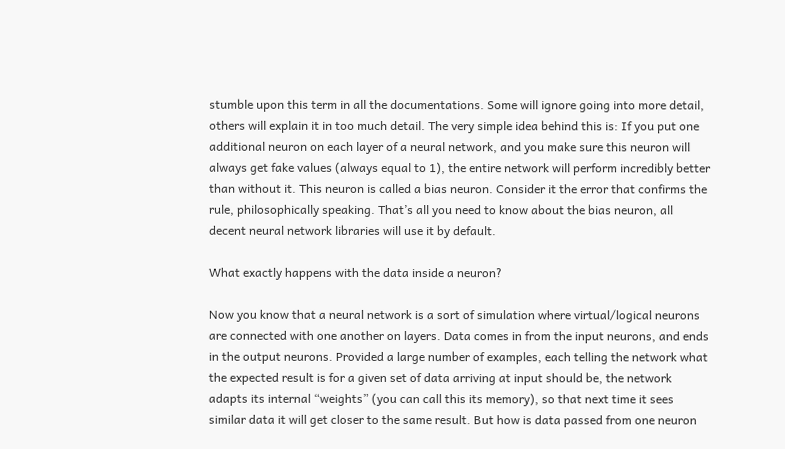stumble upon this term in all the documentations. Some will ignore going into more detail, others will explain it in too much detail. The very simple idea behind this is: If you put one additional neuron on each layer of a neural network, and you make sure this neuron will always get fake values (always equal to 1), the entire network will perform incredibly better than without it. This neuron is called a bias neuron. Consider it the error that confirms the rule, philosophically speaking. That’s all you need to know about the bias neuron, all decent neural network libraries will use it by default.

What exactly happens with the data inside a neuron?

Now you know that a neural network is a sort of simulation where virtual/logical neurons are connected with one another on layers. Data comes in from the input neurons, and ends in the output neurons. Provided a large number of examples, each telling the network what the expected result is for a given set of data arriving at input should be, the network adapts its internal “weights” (you can call this its memory), so that next time it sees similar data it will get closer to the same result. But how is data passed from one neuron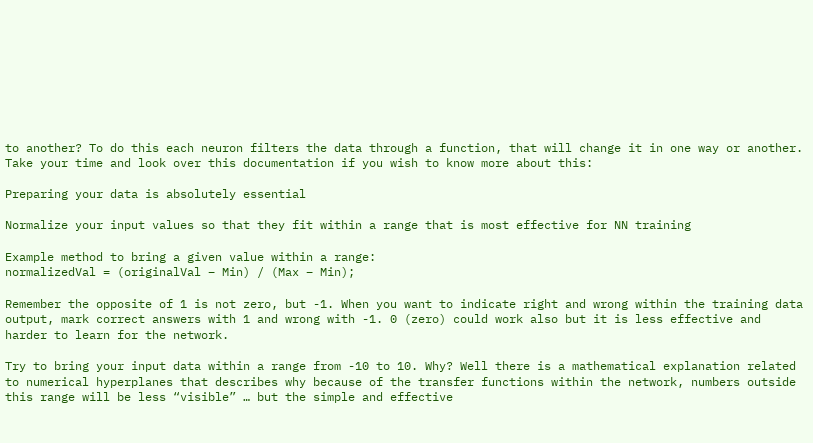to another? To do this each neuron filters the data through a function, that will change it in one way or another. Take your time and look over this documentation if you wish to know more about this:

Preparing your data is absolutely essential

Normalize your input values so that they fit within a range that is most effective for NN training

Example method to bring a given value within a range:
normalizedVal = (originalVal – Min) / (Max – Min);

Remember the opposite of 1 is not zero, but -1. When you want to indicate right and wrong within the training data output, mark correct answers with 1 and wrong with -1. 0 (zero) could work also but it is less effective and harder to learn for the network.

Try to bring your input data within a range from -10 to 10. Why? Well there is a mathematical explanation related to numerical hyperplanes that describes why because of the transfer functions within the network, numbers outside this range will be less “visible” … but the simple and effective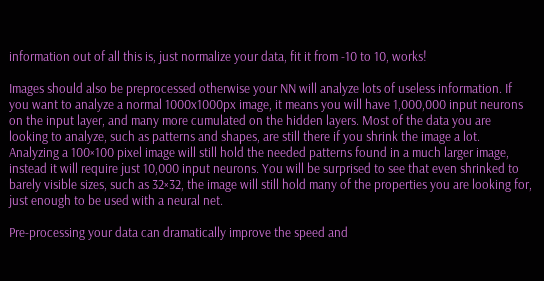information out of all this is, just normalize your data, fit it from -10 to 10, works!

Images should also be preprocessed otherwise your NN will analyze lots of useless information. If you want to analyze a normal 1000x1000px image, it means you will have 1,000,000 input neurons on the input layer, and many more cumulated on the hidden layers. Most of the data you are looking to analyze, such as patterns and shapes, are still there if you shrink the image a lot. Analyzing a 100×100 pixel image will still hold the needed patterns found in a much larger image, instead it will require just 10,000 input neurons. You will be surprised to see that even shrinked to barely visible sizes, such as 32×32, the image will still hold many of the properties you are looking for, just enough to be used with a neural net.

Pre-processing your data can dramatically improve the speed and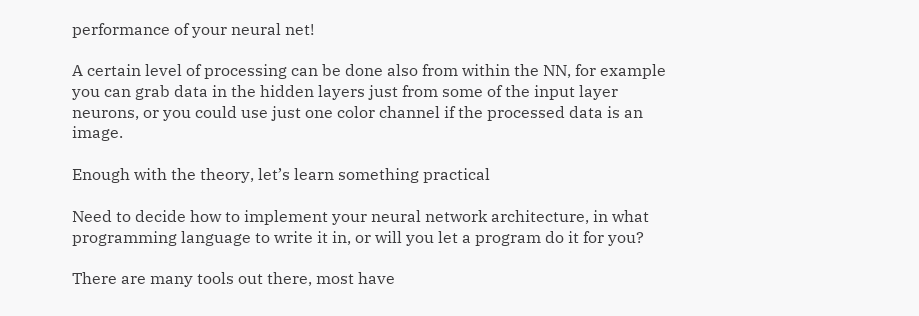performance of your neural net!

A certain level of processing can be done also from within the NN, for example you can grab data in the hidden layers just from some of the input layer neurons, or you could use just one color channel if the processed data is an image.

Enough with the theory, let’s learn something practical

Need to decide how to implement your neural network architecture, in what programming language to write it in, or will you let a program do it for you?

There are many tools out there, most have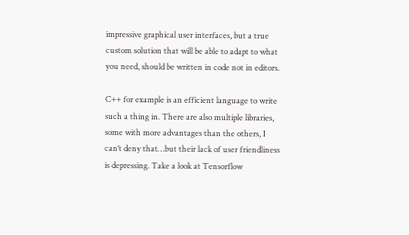impressive graphical user interfaces, but a true custom solution that will be able to adapt to what you need, should be written in code not in editors.

C++ for example is an efficient language to write such a thing in. There are also multiple libraries, some with more advantages than the others, I can’t deny that…but their lack of user friendliness is depressing. Take a look at Tensorflow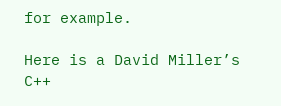for example.

Here is a David Miller’s C++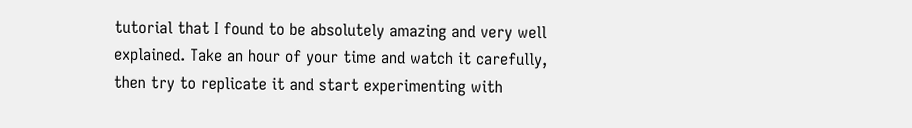tutorial that I found to be absolutely amazing and very well explained. Take an hour of your time and watch it carefully, then try to replicate it and start experimenting with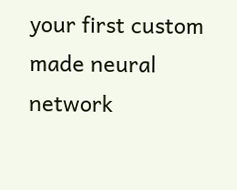your first custom made neural network